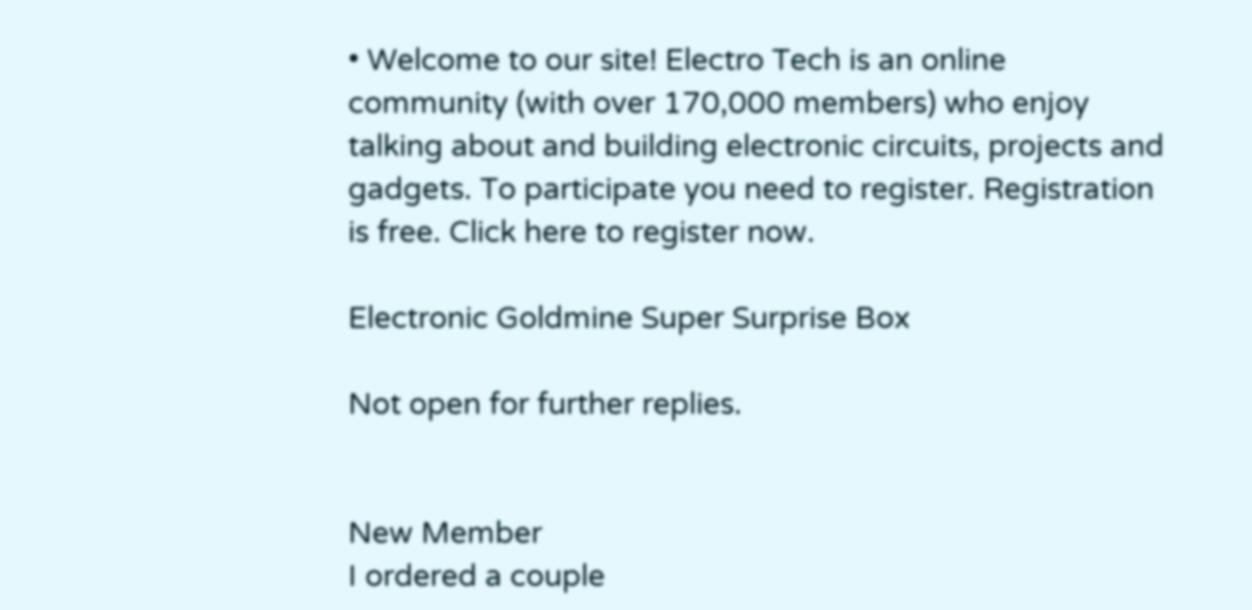• Welcome to our site! Electro Tech is an online community (with over 170,000 members) who enjoy talking about and building electronic circuits, projects and gadgets. To participate you need to register. Registration is free. Click here to register now.

Electronic Goldmine Super Surprise Box

Not open for further replies.


New Member
I ordered a couple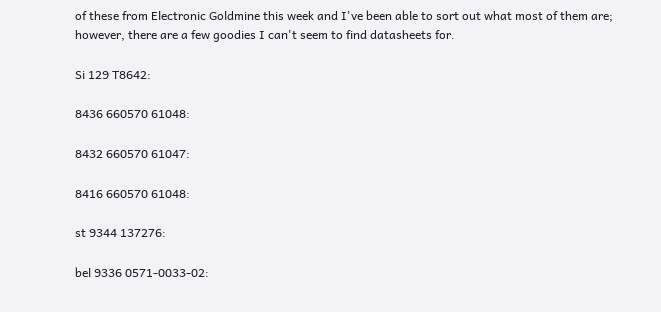of these from Electronic Goldmine this week and I've been able to sort out what most of them are; however, there are a few goodies I can't seem to find datasheets for.

Si 129 T8642:

8436 660570 61048:

8432 660570 61047:

8416 660570 61048:

st 9344 137276:

bel 9336 0571-0033-02: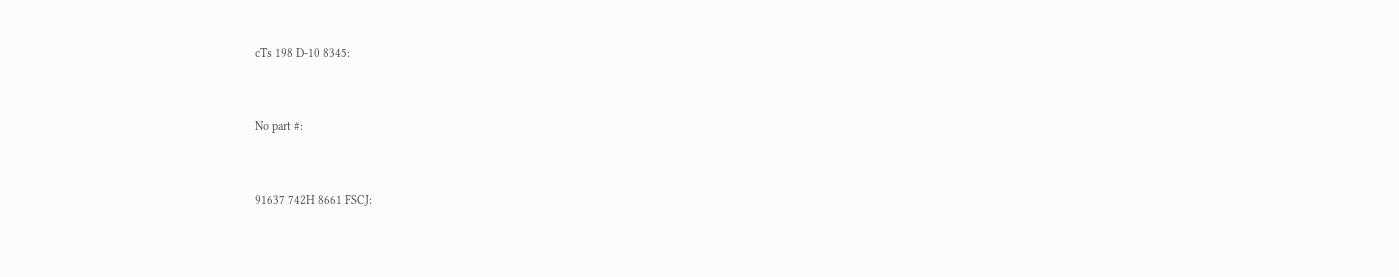cTs 198 D-10 8345:


No part #:


91637 742H 8661 FSCJ: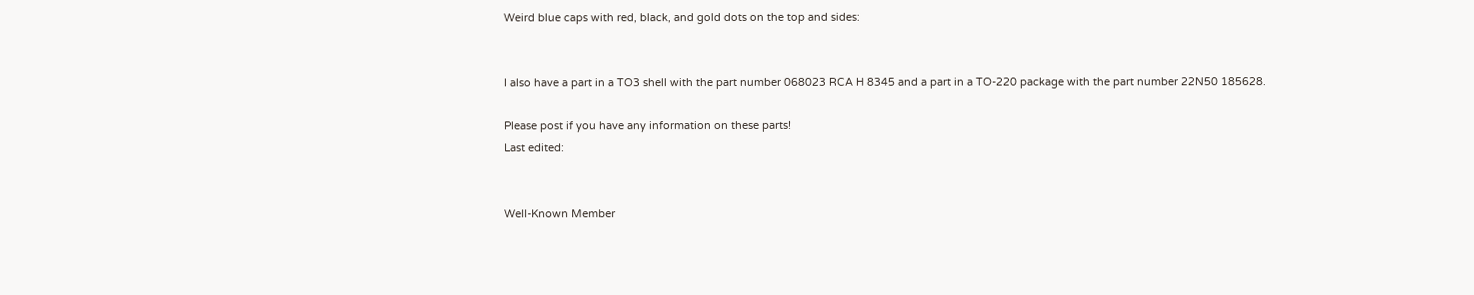Weird blue caps with red, black, and gold dots on the top and sides:


I also have a part in a TO3 shell with the part number 068023 RCA H 8345 and a part in a TO-220 package with the part number 22N50 185628.

Please post if you have any information on these parts!
Last edited:


Well-Known Member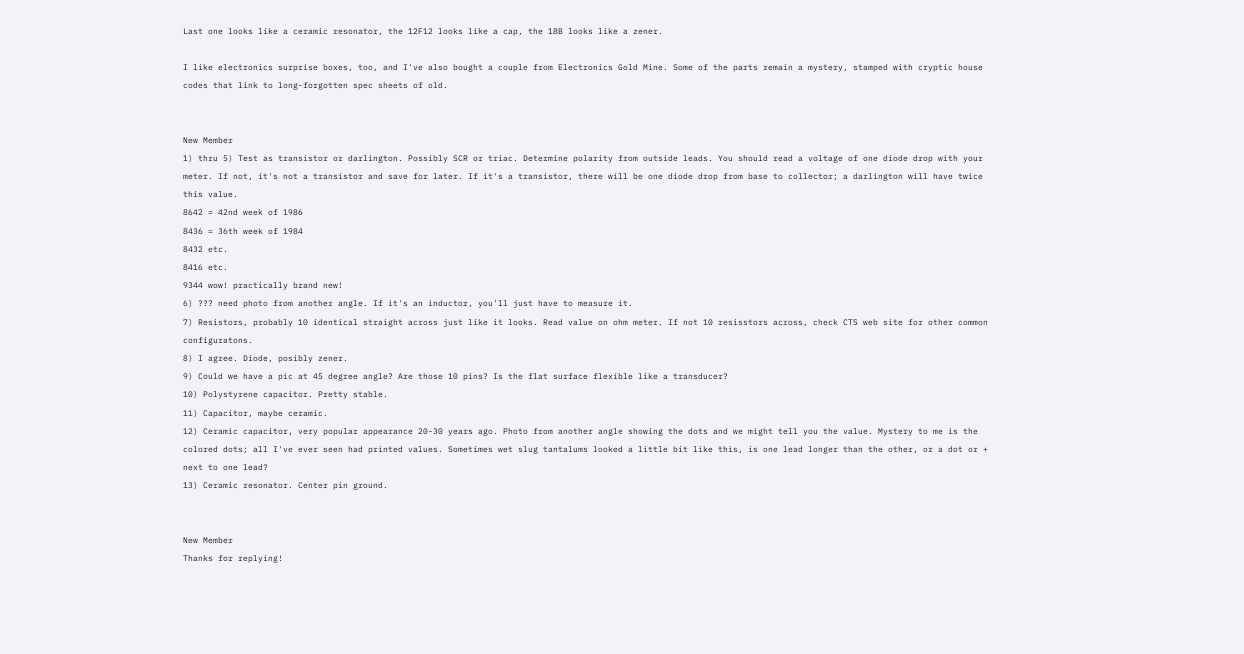Last one looks like a ceramic resonator, the 12F12 looks like a cap, the 18B looks like a zener.

I like electronics surprise boxes, too, and I've also bought a couple from Electronics Gold Mine. Some of the parts remain a mystery, stamped with cryptic house codes that link to long-forgotten spec sheets of old.


New Member
1) thru 5) Test as transistor or darlington. Possibly SCR or triac. Determine polarity from outside leads. You should read a voltage of one diode drop with your meter. If not, it's not a transistor and save for later. If it's a transistor, there will be one diode drop from base to collector; a darlington will have twice this value.
8642 = 42nd week of 1986
8436 = 36th week of 1984
8432 etc.
8416 etc.
9344 wow! practically brand new!
6) ??? need photo from another angle. If it's an inductor, you'll just have to measure it.
7) Resistors, probably 10 identical straight across just like it looks. Read value on ohm meter. If not 10 resisstors across, check CTS web site for other common configuratons.
8) I agree. Diode, posibly zener.
9) Could we have a pic at 45 degree angle? Are those 10 pins? Is the flat surface flexible like a transducer?
10) Polystyrene capacitor. Pretty stable.
11) Capacitor, maybe ceramic.
12) Ceramic capacitor, very popular appearance 20-30 years ago. Photo from another angle showing the dots and we might tell you the value. Mystery to me is the colored dots; all I've ever seen had printed values. Sometimes wet slug tantalums looked a little bit like this, is one lead longer than the other, or a dot or + next to one lead?
13) Ceramic resonator. Center pin ground.


New Member
Thanks for replying!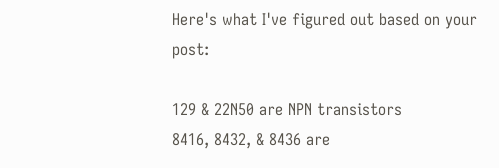Here's what I've figured out based on your post:

129 & 22N50 are NPN transistors
8416, 8432, & 8436 are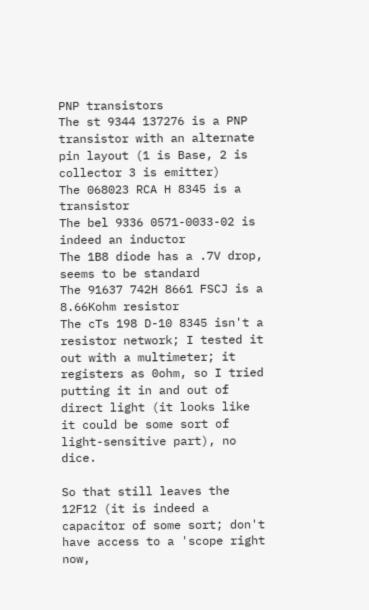PNP transistors
The st 9344 137276 is a PNP transistor with an alternate pin layout (1 is Base, 2 is collector 3 is emitter)
The 068023 RCA H 8345 is a transistor
The bel 9336 0571-0033-02 is indeed an inductor
The 1B8 diode has a .7V drop, seems to be standard
The 91637 742H 8661 FSCJ is a 8.66Kohm resistor
The cTs 198 D-10 8345 isn't a resistor network; I tested it out with a multimeter; it registers as 0ohm, so I tried putting it in and out of direct light (it looks like it could be some sort of light-sensitive part), no dice.

So that still leaves the 12F12 (it is indeed a capacitor of some sort; don't have access to a 'scope right now,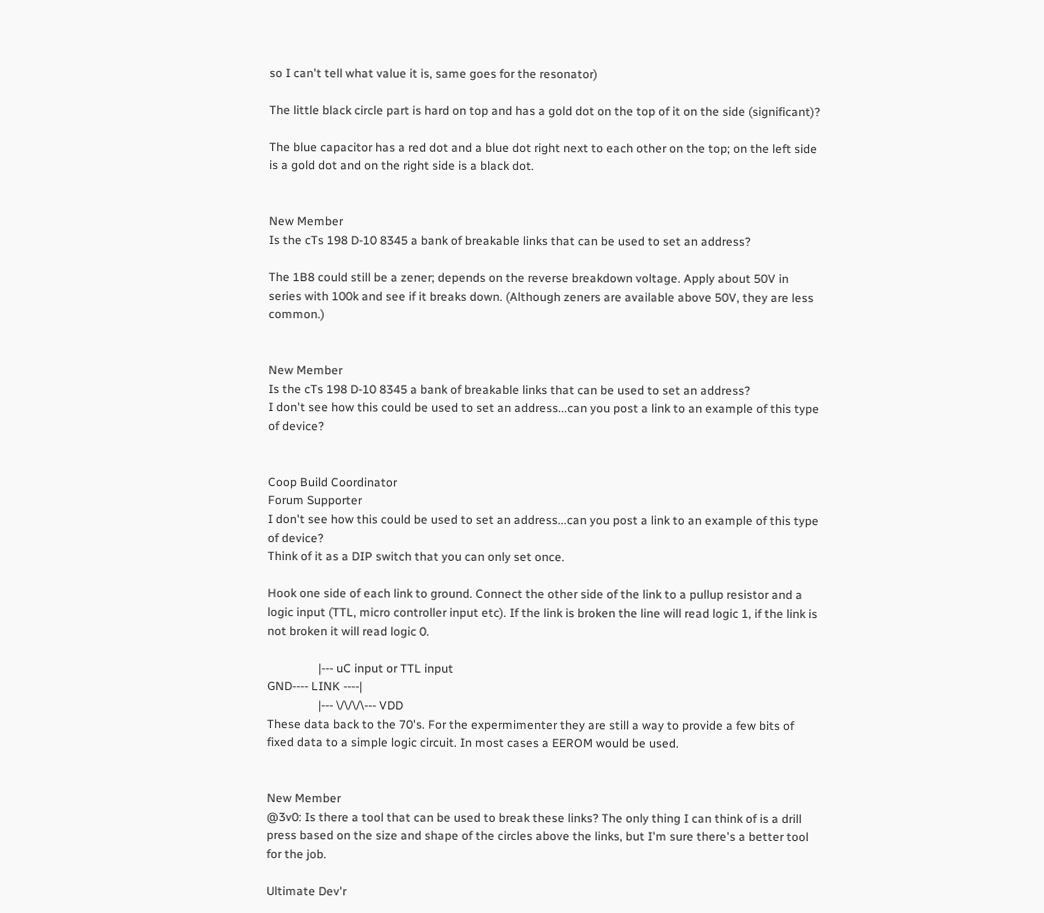so I can't tell what value it is, same goes for the resonator)

The little black circle part is hard on top and has a gold dot on the top of it on the side (significant)?

The blue capacitor has a red dot and a blue dot right next to each other on the top; on the left side is a gold dot and on the right side is a black dot.


New Member
Is the cTs 198 D-10 8345 a bank of breakable links that can be used to set an address?

The 1B8 could still be a zener; depends on the reverse breakdown voltage. Apply about 50V in series with 100k and see if it breaks down. (Although zeners are available above 50V, they are less common.)


New Member
Is the cTs 198 D-10 8345 a bank of breakable links that can be used to set an address?
I don't see how this could be used to set an address...can you post a link to an example of this type of device?


Coop Build Coordinator
Forum Supporter
I don't see how this could be used to set an address...can you post a link to an example of this type of device?
Think of it as a DIP switch that you can only set once.

Hook one side of each link to ground. Connect the other side of the link to a pullup resistor and a logic input (TTL, micro controller input etc). If the link is broken the line will read logic 1, if the link is not broken it will read logic 0.

                 |--- uC input or TTL input
GND---- LINK ----|
                 |--- \/\/\/\--- VDD
These data back to the 70's. For the expermimenter they are still a way to provide a few bits of fixed data to a simple logic circuit. In most cases a EEROM would be used.


New Member
@3v0: Is there a tool that can be used to break these links? The only thing I can think of is a drill press based on the size and shape of the circles above the links, but I'm sure there's a better tool for the job.

Ultimate Dev'r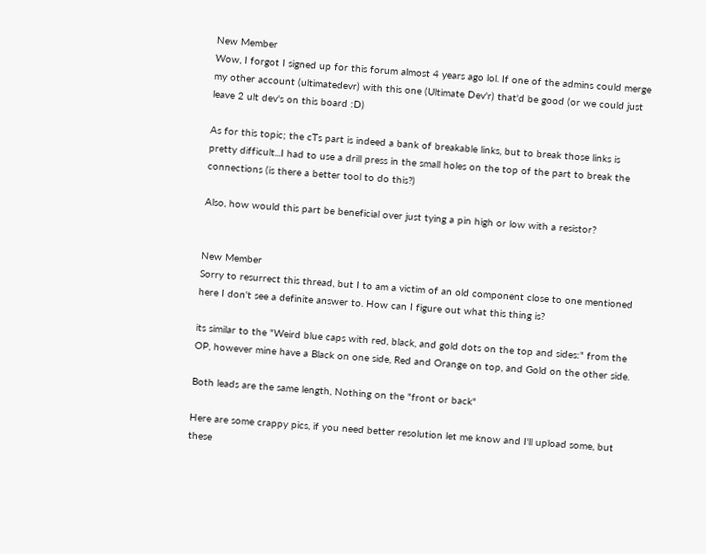New Member
Wow, I forgot I signed up for this forum almost 4 years ago lol. If one of the admins could merge my other account (ultimatedevr) with this one (Ultimate Dev'r) that'd be good (or we could just leave 2 ult dev's on this board :D)

As for this topic; the cTs part is indeed a bank of breakable links, but to break those links is pretty difficult...I had to use a drill press in the small holes on the top of the part to break the connections (is there a better tool to do this?)

Also, how would this part be beneficial over just tying a pin high or low with a resistor?


New Member
Sorry to resurrect this thread, but I to am a victim of an old component close to one mentioned here I don't see a definite answer to. How can I figure out what this thing is?

its similar to the "Weird blue caps with red, black, and gold dots on the top and sides:" from the OP, however mine have a Black on one side, Red and Orange on top, and Gold on the other side.

Both leads are the same length, Nothing on the "front or back"

Here are some crappy pics, if you need better resolution let me know and I'll upload some, but these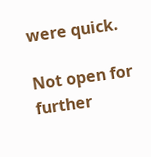were quick.

Not open for further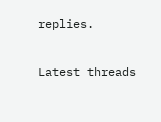replies.

Latest threads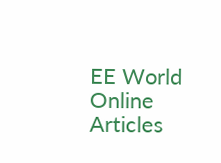EE World Online Articles